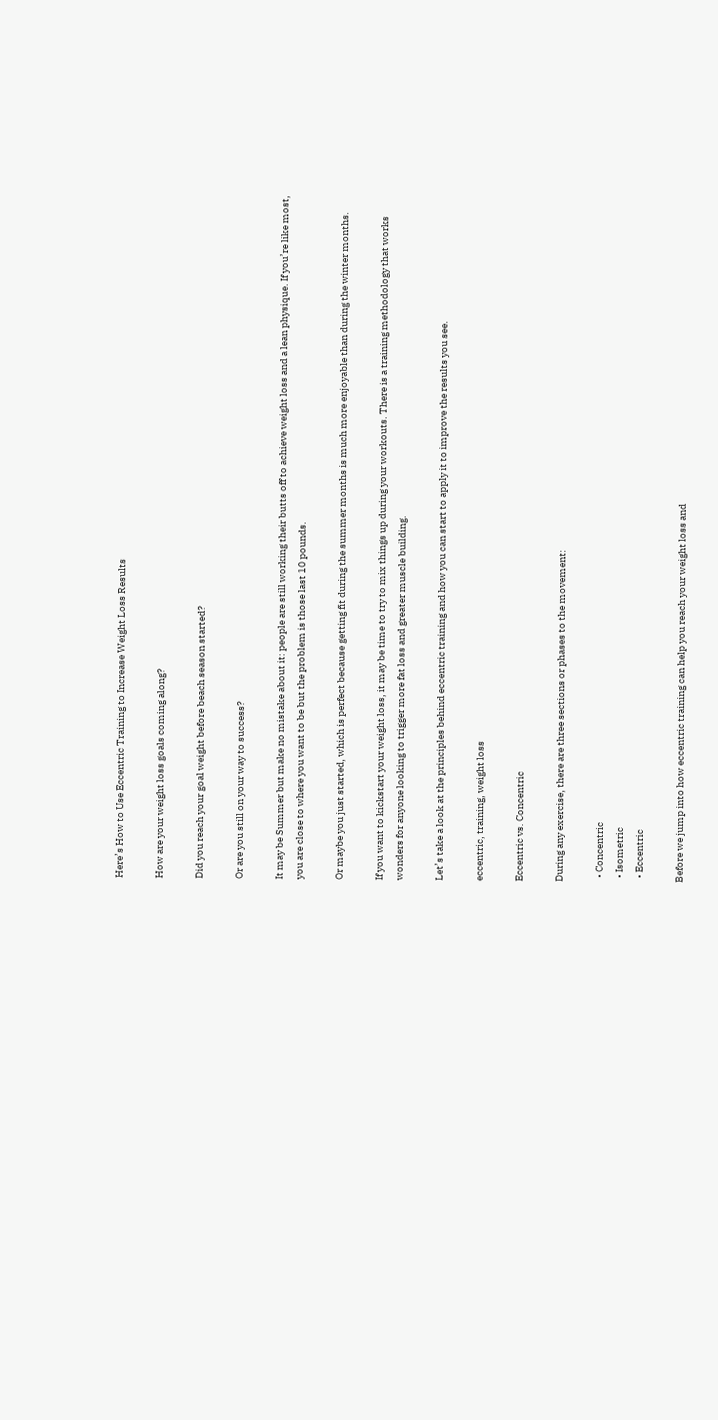Here’s How to Use Eccentric Training to Increase Weight Loss Results

How are your weight loss goals coming along?

Did you reach your goal weight before beach season started?

Or are you still on your way to success?

It may be Summer but make no mistake about it: people are still working their butts off to achieve weight loss and a lean physique. If you’re like most, you are close to where you want to be but the problem is those last 10 pounds.

Or maybe you just started, which is perfect because getting fit during the summer months is much more enjoyable than during the winter months.

If you want to kickstart your weight loss, it may be time to try to mix things up during your workouts. There is a training methodology that works wonders for anyone looking to trigger more fat loss and greater muscle building.

Let’s take a look at the principles behind eccentric training and how you can start to apply it to improve the results you see.

eccentric, training, weight loss

Eccentric vs. Concentric

During any exercise, there are three sections or phases to the movement:

  • Concentric
  • Isometric
  • Eccentric

Before we jump into how eccentric training can help you reach your weight loss and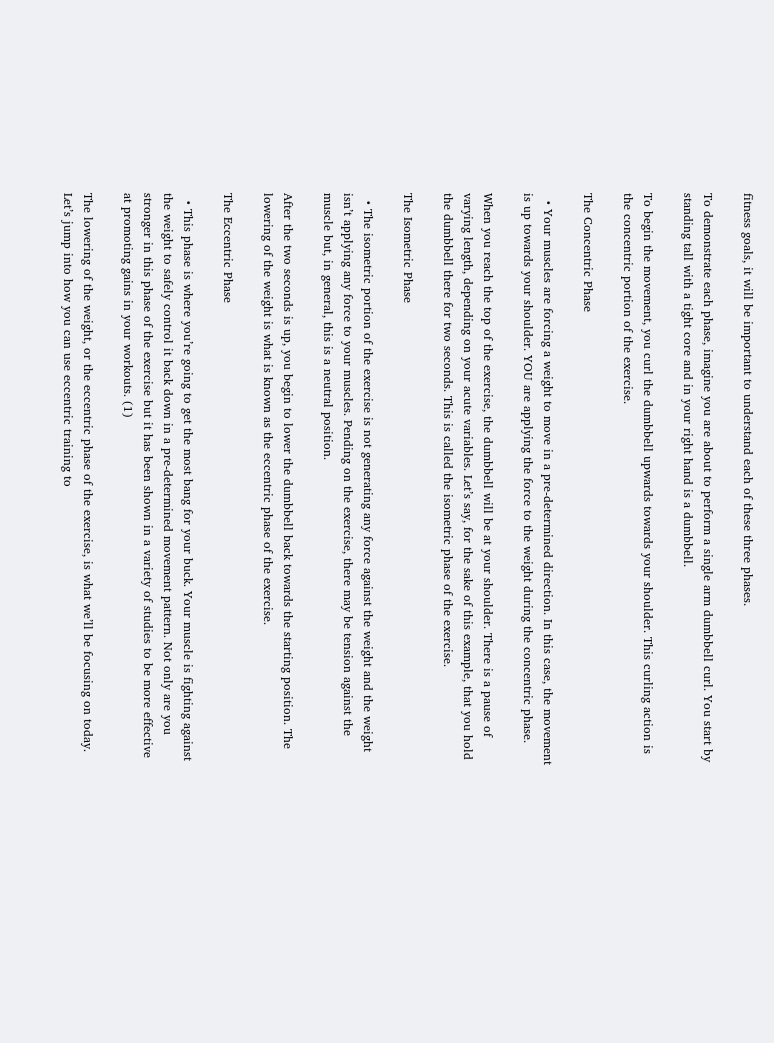fitness goals, it will be important to understand each of these three phases.

To demonstrate each phase, imagine you are about to perform a single arm dumbbell curl. You start by standing tall with a tight core and in your right hand is a dumbbell.

To begin the movement, you curl the dumbbell upwards towards your shoulder. This curling action is the concentric portion of the exercise.

The Concentric Phase

  • Your muscles are forcing a weight to move in a pre-determined direction. In this case, the movement is up towards your shoulder. YOU are applying the force to the weight during the concentric phase.

When you reach the top of the exercise, the dumbbell will be at your shoulder. There is a pause of varying length, depending on your acute variables. Let’s say, for the sake of this example, that you hold the dumbbell there for two seconds. This is called the isometric phase of the exercise.

The Isometric Phase

  • The isometric portion of the exercise is not generating any force against the weight and the weight isn’t applying any force to your muscles. Pending on the exercise, there may be tension against the muscle but, in general, this is a neutral position.

After the two seconds is up, you begin to lower the dumbbell back towards the starting position. The lowering of the weight is what is known as the eccentric phase of the exercise.

The Eccentric Phase

  • This phase is where you’re going to get the most bang for your buck. Your muscle is fighting against the weight to safely control it back down in a pre-determined movement pattern. Not only are you stronger in this phase of the exercise but it has been shown in a variety of studies to be more effective at promoting gains in your workouts. (1)

The lowering of the weight, or the eccentric phase of the exercise, is what we’ll be focusing on today. Let’s jump into how you can use eccentric training to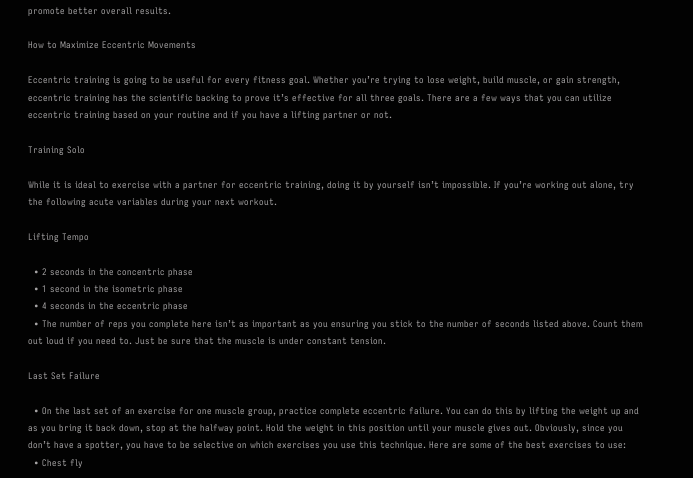promote better overall results.

How to Maximize Eccentric Movements

Eccentric training is going to be useful for every fitness goal. Whether you’re trying to lose weight, build muscle, or gain strength, eccentric training has the scientific backing to prove it’s effective for all three goals. There are a few ways that you can utilize eccentric training based on your routine and if you have a lifting partner or not.

Training Solo

While it is ideal to exercise with a partner for eccentric training, doing it by yourself isn’t impossible. If you’re working out alone, try the following acute variables during your next workout.

Lifting Tempo

  • 2 seconds in the concentric phase
  • 1 second in the isometric phase
  • 4 seconds in the eccentric phase
  • The number of reps you complete here isn’t as important as you ensuring you stick to the number of seconds listed above. Count them out loud if you need to. Just be sure that the muscle is under constant tension.

Last Set Failure

  • On the last set of an exercise for one muscle group, practice complete eccentric failure. You can do this by lifting the weight up and as you bring it back down, stop at the halfway point. Hold the weight in this position until your muscle gives out. Obviously, since you don’t have a spotter, you have to be selective on which exercises you use this technique. Here are some of the best exercises to use:
  • Chest fly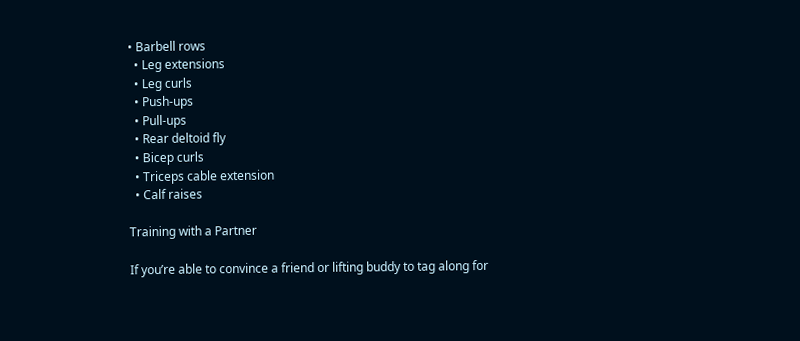• Barbell rows
  • Leg extensions
  • Leg curls
  • Push-ups
  • Pull-ups
  • Rear deltoid fly
  • Bicep curls
  • Triceps cable extension
  • Calf raises

Training with a Partner

If you’re able to convince a friend or lifting buddy to tag along for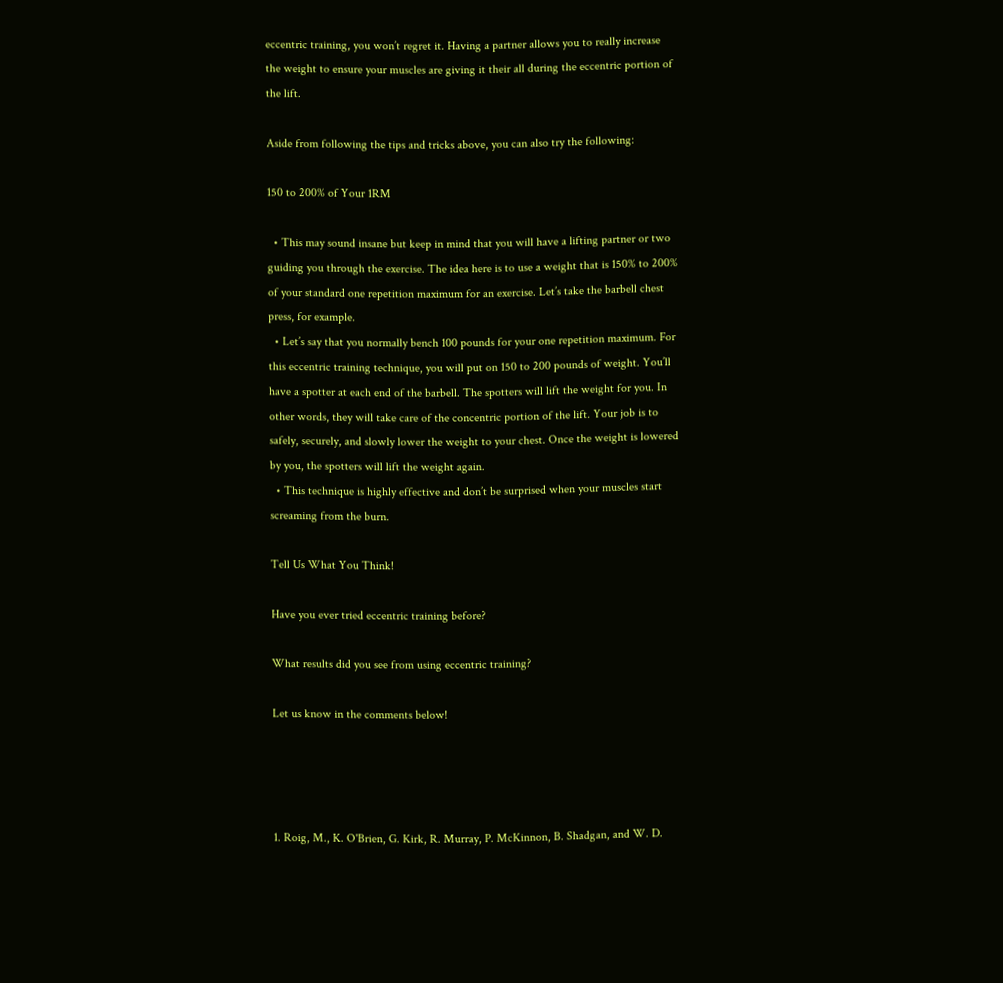eccentric training, you won’t regret it. Having a partner allows you to really increase the weight to ensure your muscles are giving it their all during the eccentric portion of the lift.

Aside from following the tips and tricks above, you can also try the following:

150 to 200% of Your 1RM

  • This may sound insane but keep in mind that you will have a lifting partner or two guiding you through the exercise. The idea here is to use a weight that is 150% to 200% of your standard one repetition maximum for an exercise. Let’s take the barbell chest press, for example.
  • Let’s say that you normally bench 100 pounds for your one repetition maximum. For this eccentric training technique, you will put on 150 to 200 pounds of weight. You’ll have a spotter at each end of the barbell. The spotters will lift the weight for you. In other words, they will take care of the concentric portion of the lift. Your job is to safely, securely, and slowly lower the weight to your chest. Once the weight is lowered by you, the spotters will lift the weight again.
  • This technique is highly effective and don’t be surprised when your muscles start screaming from the burn.

Tell Us What You Think!

Have you ever tried eccentric training before?

What results did you see from using eccentric training?

Let us know in the comments below!




1. Roig, M., K. O'Brien, G. Kirk, R. Murray, P. McKinnon, B. Shadgan, and W. D.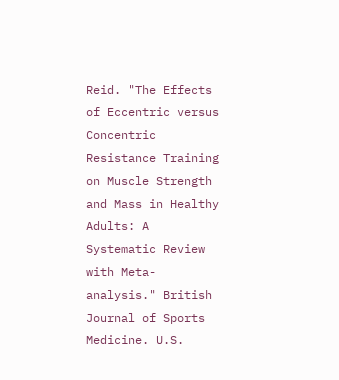Reid. "The Effects of Eccentric versus Concentric Resistance Training on Muscle Strength and Mass in Healthy Adults: A Systematic Review with Meta-analysis." British Journal of Sports Medicine. U.S.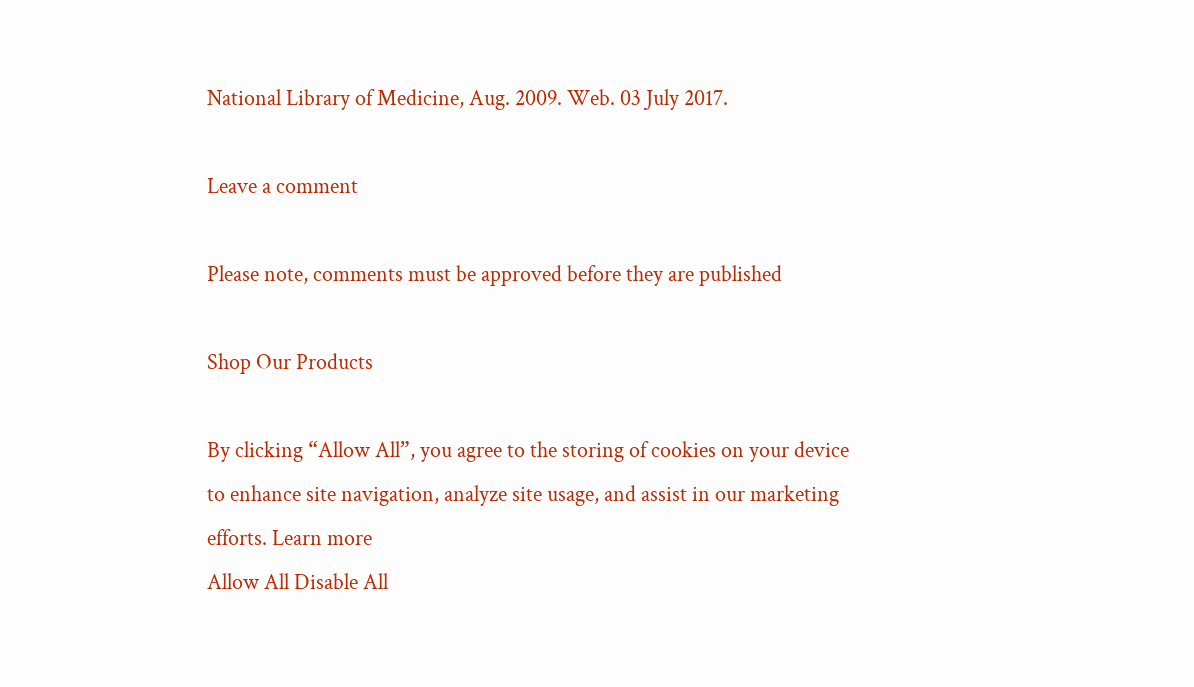National Library of Medicine, Aug. 2009. Web. 03 July 2017.

Leave a comment

Please note, comments must be approved before they are published

Shop Our Products

By clicking “Allow All”, you agree to the storing of cookies on your device to enhance site navigation, analyze site usage, and assist in our marketing efforts. Learn more
Allow All Disable All